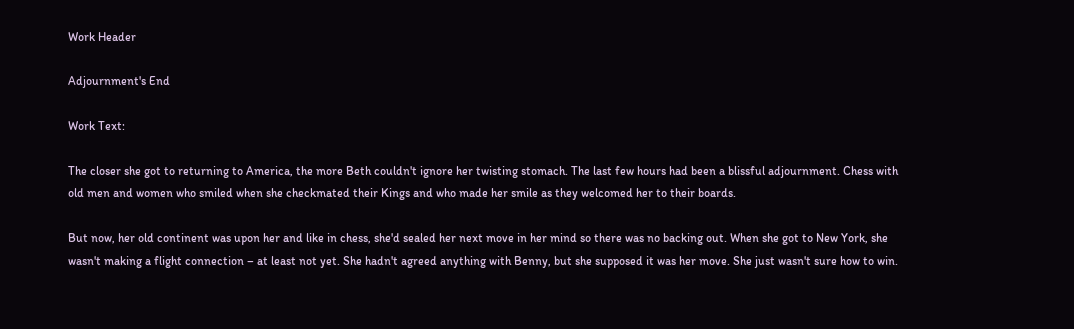Work Header

Adjournment's End

Work Text:

The closer she got to returning to America, the more Beth couldn't ignore her twisting stomach. The last few hours had been a blissful adjournment. Chess with old men and women who smiled when she checkmated their Kings and who made her smile as they welcomed her to their boards.

But now, her old continent was upon her and like in chess, she'd sealed her next move in her mind so there was no backing out. When she got to New York, she wasn't making a flight connection – at least not yet. She hadn't agreed anything with Benny, but she supposed it was her move. She just wasn't sure how to win.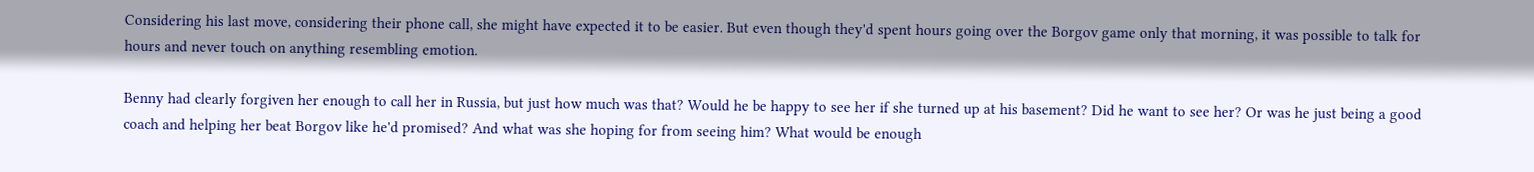Considering his last move, considering their phone call, she might have expected it to be easier. But even though they'd spent hours going over the Borgov game only that morning, it was possible to talk for hours and never touch on anything resembling emotion.

Benny had clearly forgiven her enough to call her in Russia, but just how much was that? Would he be happy to see her if she turned up at his basement? Did he want to see her? Or was he just being a good coach and helping her beat Borgov like he'd promised? And what was she hoping for from seeing him? What would be enough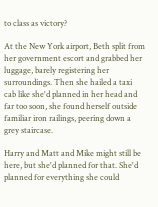to class as victory?

At the New York airport, Beth split from her government escort and grabbed her luggage, barely registering her surroundings. Then she hailed a taxi cab like she'd planned in her head and far too soon, she found herself outside familiar iron railings, peering down a grey staircase.

Harry and Matt and Mike might still be here, but she'd planned for that. She'd planned for everything she could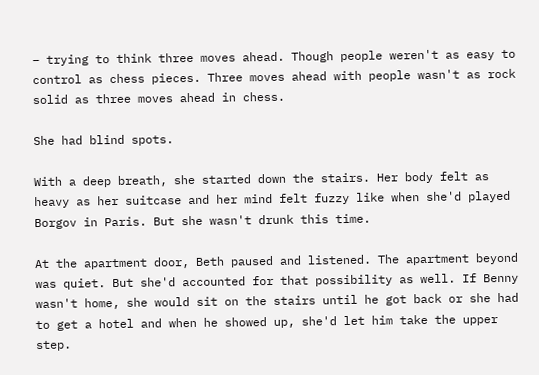– trying to think three moves ahead. Though people weren't as easy to control as chess pieces. Three moves ahead with people wasn't as rock solid as three moves ahead in chess.

She had blind spots.

With a deep breath, she started down the stairs. Her body felt as heavy as her suitcase and her mind felt fuzzy like when she'd played Borgov in Paris. But she wasn't drunk this time.

At the apartment door, Beth paused and listened. The apartment beyond was quiet. But she'd accounted for that possibility as well. If Benny wasn't home, she would sit on the stairs until he got back or she had to get a hotel and when he showed up, she'd let him take the upper step.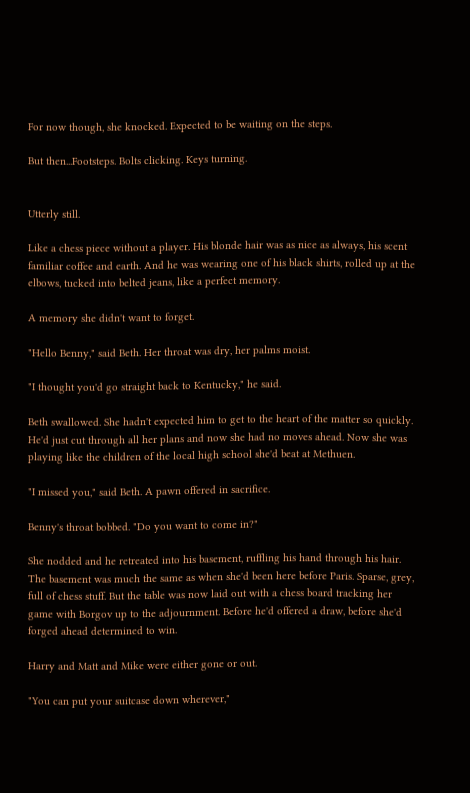For now though, she knocked. Expected to be waiting on the steps.

But then...Footsteps. Bolts clicking. Keys turning.


Utterly still.

Like a chess piece without a player. His blonde hair was as nice as always, his scent familiar coffee and earth. And he was wearing one of his black shirts, rolled up at the elbows, tucked into belted jeans, like a perfect memory.

A memory she didn't want to forget.

"Hello Benny," said Beth. Her throat was dry, her palms moist.

"I thought you'd go straight back to Kentucky," he said.

Beth swallowed. She hadn't expected him to get to the heart of the matter so quickly. He'd just cut through all her plans and now she had no moves ahead. Now she was playing like the children of the local high school she'd beat at Methuen.

"I missed you," said Beth. A pawn offered in sacrifice.

Benny's throat bobbed. "Do you want to come in?"

She nodded and he retreated into his basement, ruffling his hand through his hair. The basement was much the same as when she'd been here before Paris. Sparse, grey, full of chess stuff. But the table was now laid out with a chess board tracking her game with Borgov up to the adjournment. Before he'd offered a draw, before she'd forged ahead determined to win.

Harry and Matt and Mike were either gone or out.

"You can put your suitcase down wherever,"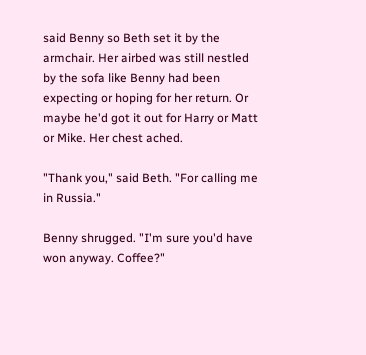said Benny so Beth set it by the armchair. Her airbed was still nestled by the sofa like Benny had been expecting or hoping for her return. Or maybe he'd got it out for Harry or Matt or Mike. Her chest ached.

"Thank you," said Beth. "For calling me in Russia."

Benny shrugged. "I'm sure you'd have won anyway. Coffee?"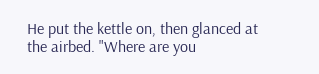He put the kettle on, then glanced at the airbed. "Where are you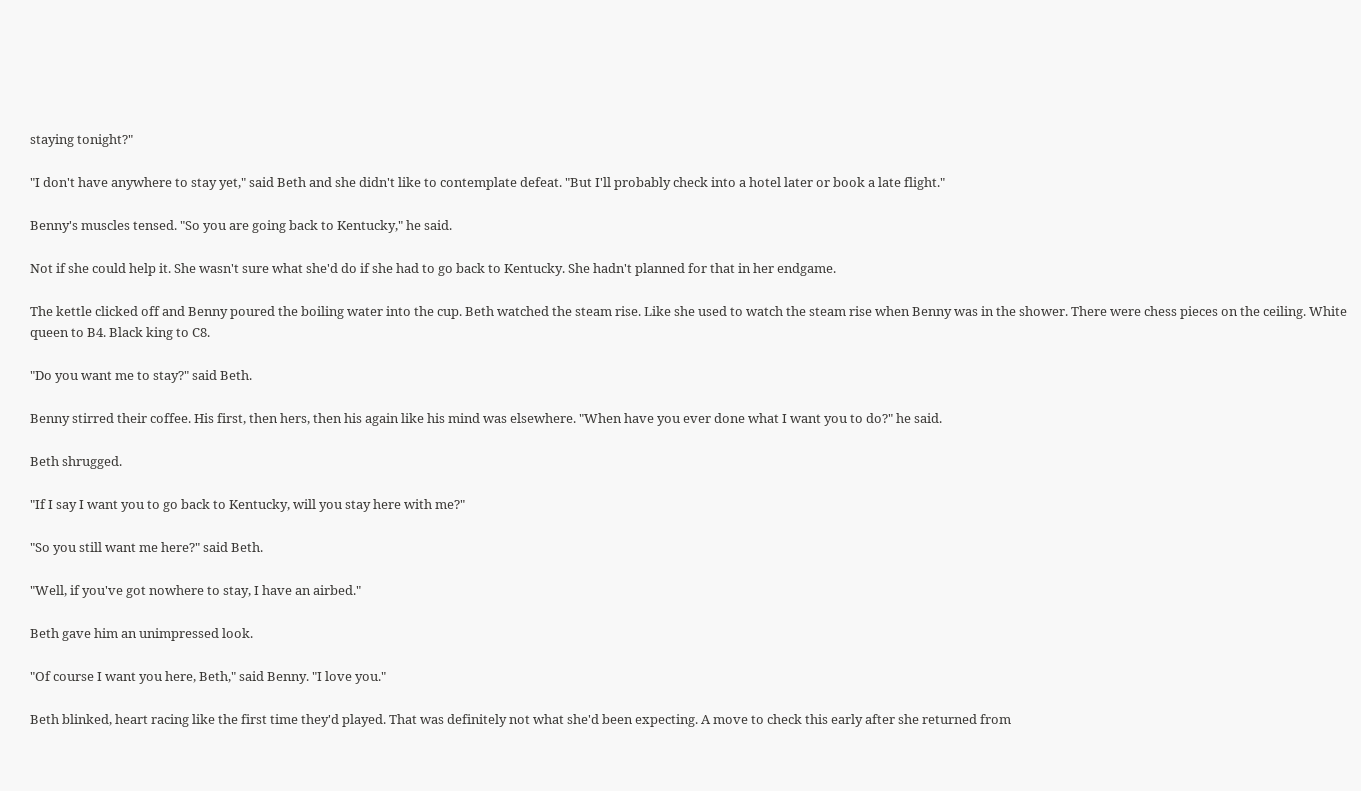staying tonight?"

"I don't have anywhere to stay yet," said Beth and she didn't like to contemplate defeat. "But I'll probably check into a hotel later or book a late flight."

Benny's muscles tensed. "So you are going back to Kentucky," he said.

Not if she could help it. She wasn't sure what she'd do if she had to go back to Kentucky. She hadn't planned for that in her endgame.

The kettle clicked off and Benny poured the boiling water into the cup. Beth watched the steam rise. Like she used to watch the steam rise when Benny was in the shower. There were chess pieces on the ceiling. White queen to B4. Black king to C8.

"Do you want me to stay?" said Beth.

Benny stirred their coffee. His first, then hers, then his again like his mind was elsewhere. "When have you ever done what I want you to do?" he said.

Beth shrugged.

"If I say I want you to go back to Kentucky, will you stay here with me?"

"So you still want me here?" said Beth.

"Well, if you've got nowhere to stay, I have an airbed."

Beth gave him an unimpressed look.

"Of course I want you here, Beth," said Benny. "I love you."

Beth blinked, heart racing like the first time they'd played. That was definitely not what she'd been expecting. A move to check this early after she returned from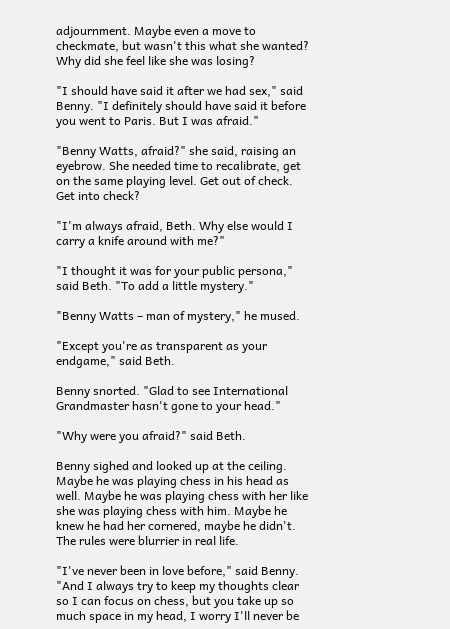adjournment. Maybe even a move to checkmate, but wasn't this what she wanted? Why did she feel like she was losing?

"I should have said it after we had sex," said Benny. "I definitely should have said it before you went to Paris. But I was afraid."

"Benny Watts, afraid?" she said, raising an eyebrow. She needed time to recalibrate, get on the same playing level. Get out of check. Get into check?

"I'm always afraid, Beth. Why else would I carry a knife around with me?"

"I thought it was for your public persona," said Beth. "To add a little mystery."

"Benny Watts – man of mystery," he mused.

"Except you're as transparent as your endgame," said Beth.

Benny snorted. "Glad to see International Grandmaster hasn't gone to your head."

"Why were you afraid?" said Beth.

Benny sighed and looked up at the ceiling. Maybe he was playing chess in his head as well. Maybe he was playing chess with her like she was playing chess with him. Maybe he knew he had her cornered, maybe he didn't. The rules were blurrier in real life.

"I've never been in love before," said Benny. "And I always try to keep my thoughts clear so I can focus on chess, but you take up so much space in my head, I worry I'll never be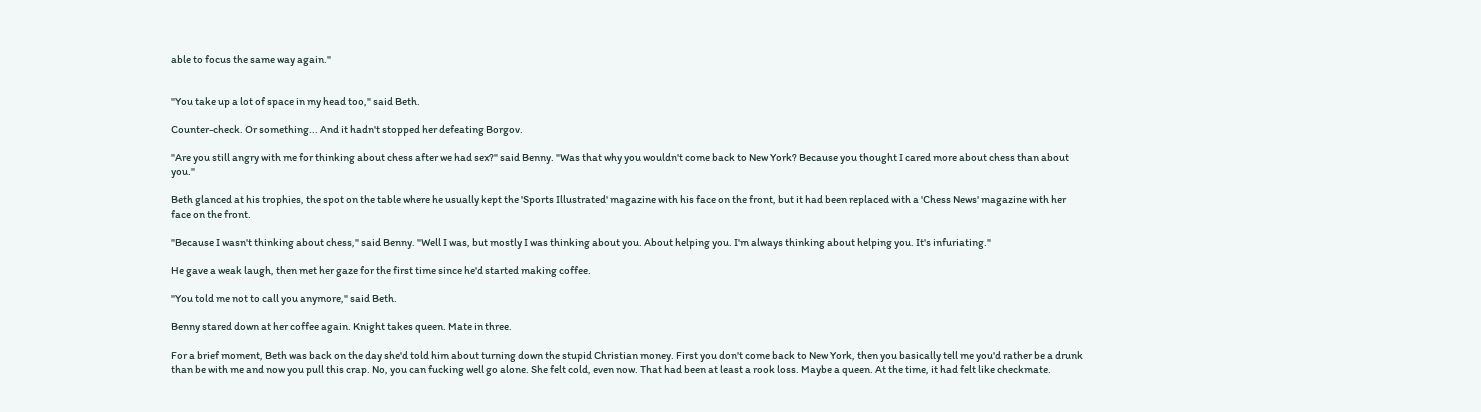able to focus the same way again."


"You take up a lot of space in my head too," said Beth.

Counter-check. Or something... And it hadn't stopped her defeating Borgov.

"Are you still angry with me for thinking about chess after we had sex?" said Benny. "Was that why you wouldn't come back to New York? Because you thought I cared more about chess than about you."

Beth glanced at his trophies, the spot on the table where he usually kept the 'Sports Illustrated' magazine with his face on the front, but it had been replaced with a 'Chess News' magazine with her face on the front.

"Because I wasn't thinking about chess," said Benny. "Well I was, but mostly I was thinking about you. About helping you. I'm always thinking about helping you. It's infuriating."

He gave a weak laugh, then met her gaze for the first time since he'd started making coffee.

"You told me not to call you anymore," said Beth.

Benny stared down at her coffee again. Knight takes queen. Mate in three.

For a brief moment, Beth was back on the day she'd told him about turning down the stupid Christian money. First you don't come back to New York, then you basically tell me you'd rather be a drunk than be with me and now you pull this crap. No, you can fucking well go alone. She felt cold, even now. That had been at least a rook loss. Maybe a queen. At the time, it had felt like checkmate.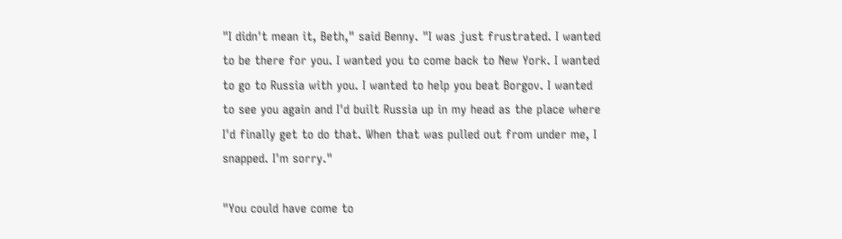"I didn't mean it, Beth," said Benny. "I was just frustrated. I wanted to be there for you. I wanted you to come back to New York. I wanted to go to Russia with you. I wanted to help you beat Borgov. I wanted to see you again and I'd built Russia up in my head as the place where I'd finally get to do that. When that was pulled out from under me, I snapped. I'm sorry."

"You could have come to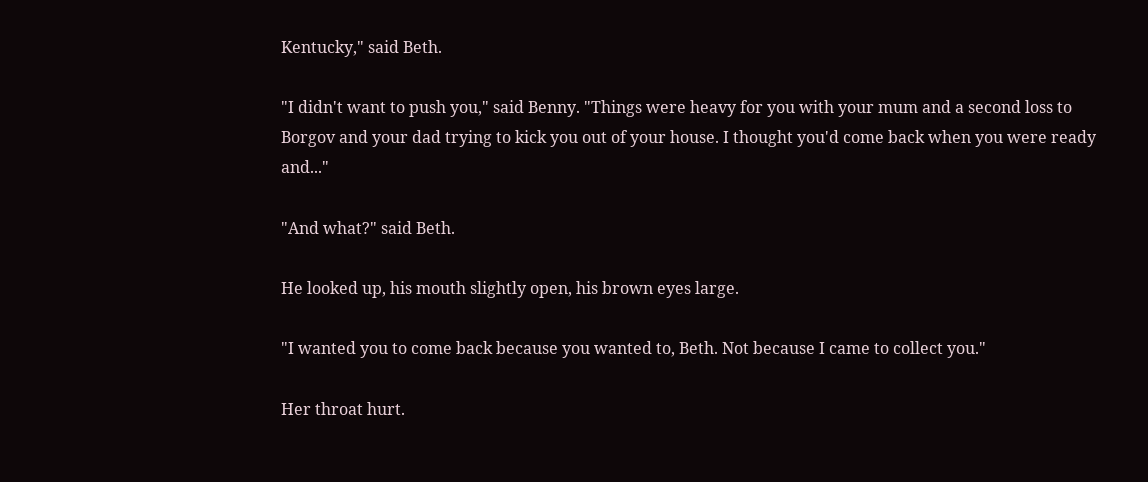Kentucky," said Beth.

"I didn't want to push you," said Benny. "Things were heavy for you with your mum and a second loss to Borgov and your dad trying to kick you out of your house. I thought you'd come back when you were ready and..."

"And what?" said Beth.

He looked up, his mouth slightly open, his brown eyes large.

"I wanted you to come back because you wanted to, Beth. Not because I came to collect you."

Her throat hurt.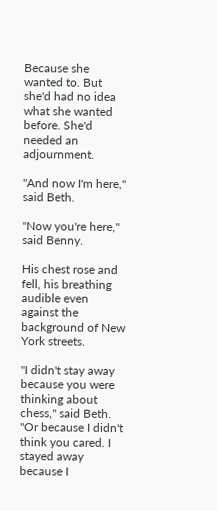Because she wanted to. But she'd had no idea what she wanted before. She'd needed an adjournment.

"And now I'm here," said Beth.

"Now you're here," said Benny.

His chest rose and fell, his breathing audible even against the background of New York streets.

"I didn't stay away because you were thinking about chess," said Beth. "Or because I didn't think you cared. I stayed away because I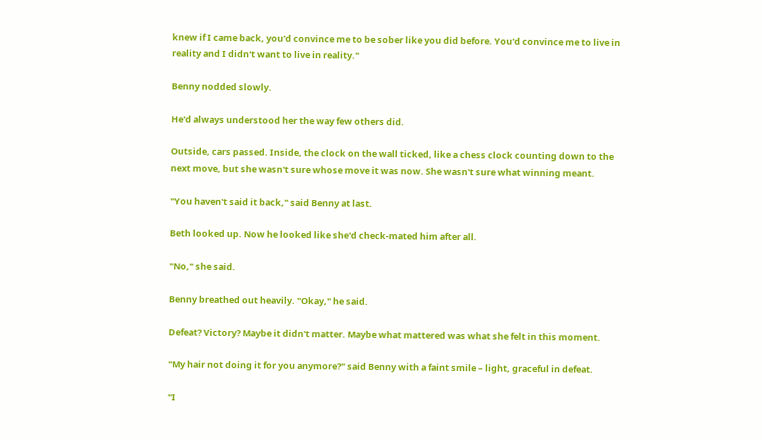knew if I came back, you'd convince me to be sober like you did before. You'd convince me to live in reality and I didn't want to live in reality."

Benny nodded slowly.

He'd always understood her the way few others did.

Outside, cars passed. Inside, the clock on the wall ticked, like a chess clock counting down to the next move, but she wasn't sure whose move it was now. She wasn't sure what winning meant.

"You haven't said it back," said Benny at last.

Beth looked up. Now he looked like she'd check-mated him after all.

"No," she said.

Benny breathed out heavily. "Okay," he said.

Defeat? Victory? Maybe it didn't matter. Maybe what mattered was what she felt in this moment.

"My hair not doing it for you anymore?" said Benny with a faint smile – light, graceful in defeat.

"I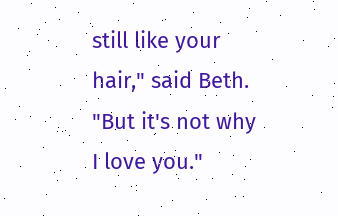still like your hair," said Beth. "But it's not why I love you."